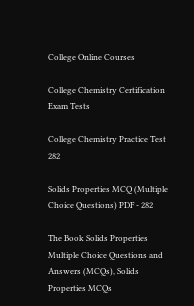College Online Courses

College Chemistry Certification Exam Tests

College Chemistry Practice Test 282

Solids Properties MCQ (Multiple Choice Questions) PDF - 282

The Book Solids Properties Multiple Choice Questions and Answers (MCQs), Solids Properties MCQs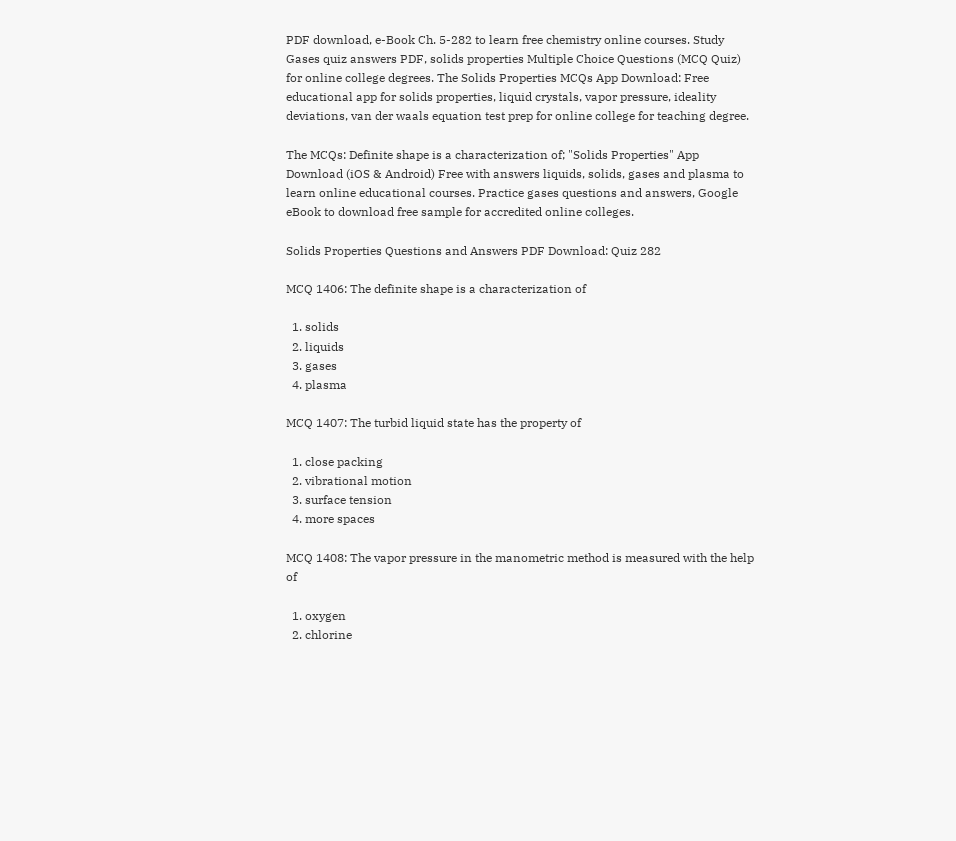PDF download, e-Book Ch. 5-282 to learn free chemistry online courses. Study Gases quiz answers PDF, solids properties Multiple Choice Questions (MCQ Quiz) for online college degrees. The Solids Properties MCQs App Download: Free educational app for solids properties, liquid crystals, vapor pressure, ideality deviations, van der waals equation test prep for online college for teaching degree.

The MCQs: Definite shape is a characterization of; "Solids Properties" App Download (iOS & Android) Free with answers liquids, solids, gases and plasma to learn online educational courses. Practice gases questions and answers, Google eBook to download free sample for accredited online colleges.

Solids Properties Questions and Answers PDF Download: Quiz 282

MCQ 1406: The definite shape is a characterization of

  1. solids
  2. liquids
  3. gases
  4. plasma

MCQ 1407: The turbid liquid state has the property of

  1. close packing
  2. vibrational motion
  3. surface tension
  4. more spaces

MCQ 1408: The vapor pressure in the manometric method is measured with the help of

  1. oxygen
  2. chlorine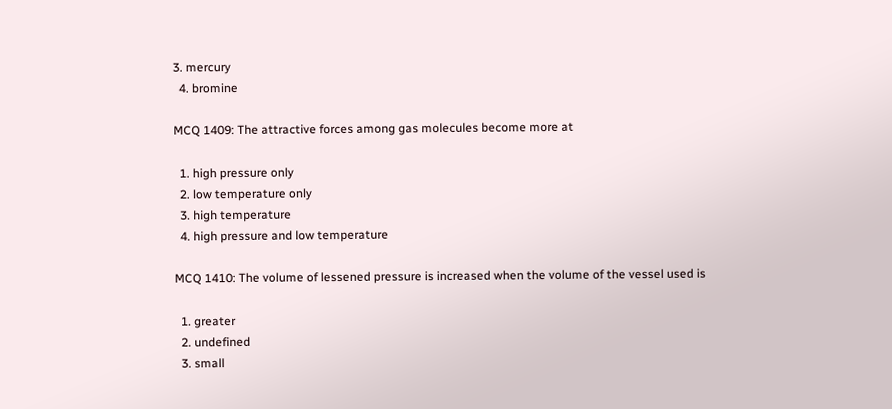3. mercury
  4. bromine

MCQ 1409: The attractive forces among gas molecules become more at

  1. high pressure only
  2. low temperature only
  3. high temperature
  4. high pressure and low temperature

MCQ 1410: The volume of lessened pressure is increased when the volume of the vessel used is

  1. greater
  2. undefined
  3. small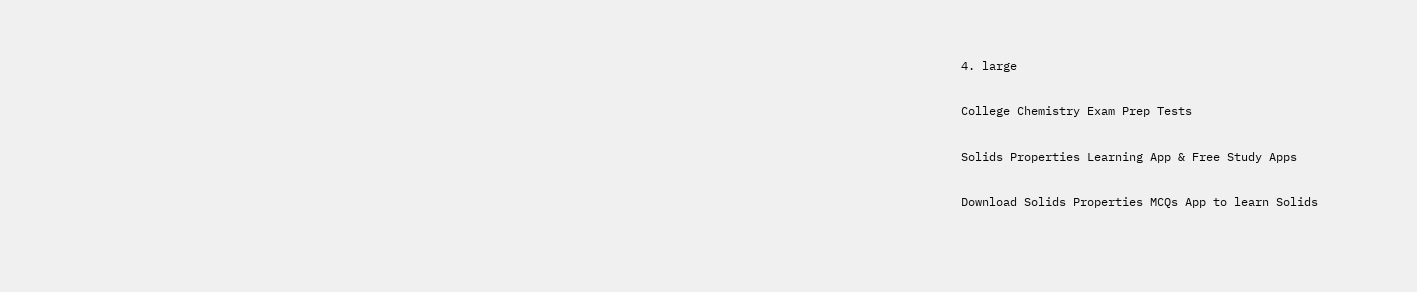4. large

College Chemistry Exam Prep Tests

Solids Properties Learning App & Free Study Apps

Download Solids Properties MCQs App to learn Solids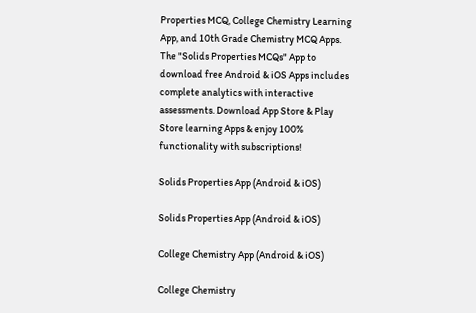Properties MCQ, College Chemistry Learning App, and 10th Grade Chemistry MCQ Apps. The "Solids Properties MCQs" App to download free Android & iOS Apps includes complete analytics with interactive assessments. Download App Store & Play Store learning Apps & enjoy 100% functionality with subscriptions!

Solids Properties App (Android & iOS)

Solids Properties App (Android & iOS)

College Chemistry App (Android & iOS)

College Chemistry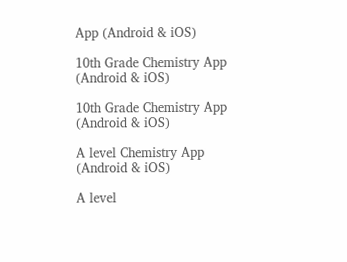App (Android & iOS)

10th Grade Chemistry App (Android & iOS)

10th Grade Chemistry App (Android & iOS)

A level Chemistry App (Android & iOS)

A level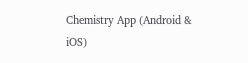Chemistry App (Android & iOS)